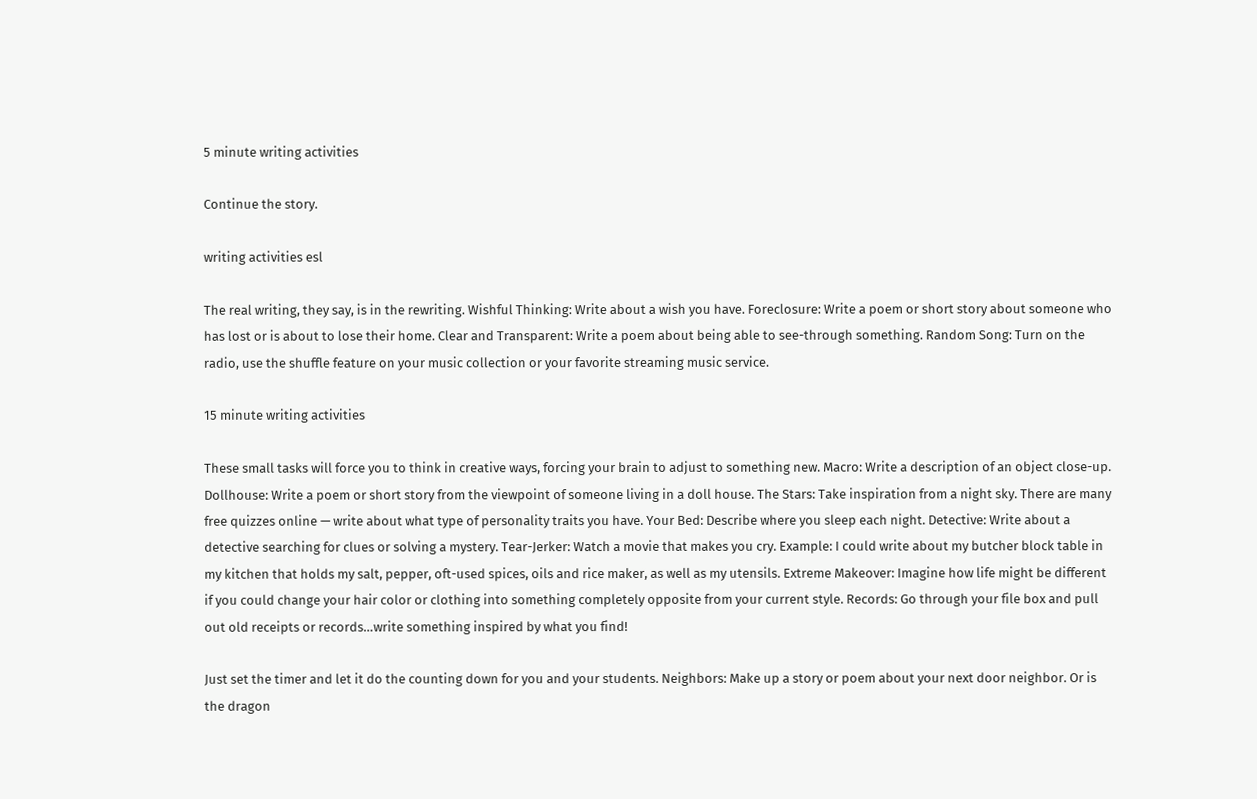5 minute writing activities

Continue the story.

writing activities esl

The real writing, they say, is in the rewriting. Wishful Thinking: Write about a wish you have. Foreclosure: Write a poem or short story about someone who has lost or is about to lose their home. Clear and Transparent: Write a poem about being able to see-through something. Random Song: Turn on the radio, use the shuffle feature on your music collection or your favorite streaming music service.

15 minute writing activities

These small tasks will force you to think in creative ways, forcing your brain to adjust to something new. Macro: Write a description of an object close-up. Dollhouse: Write a poem or short story from the viewpoint of someone living in a doll house. The Stars: Take inspiration from a night sky. There are many free quizzes online — write about what type of personality traits you have. Your Bed: Describe where you sleep each night. Detective: Write about a detective searching for clues or solving a mystery. Tear-Jerker: Watch a movie that makes you cry. Example: I could write about my butcher block table in my kitchen that holds my salt, pepper, oft-used spices, oils and rice maker, as well as my utensils. Extreme Makeover: Imagine how life might be different if you could change your hair color or clothing into something completely opposite from your current style. Records: Go through your file box and pull out old receipts or records…write something inspired by what you find!

Just set the timer and let it do the counting down for you and your students. Neighbors: Make up a story or poem about your next door neighbor. Or is the dragon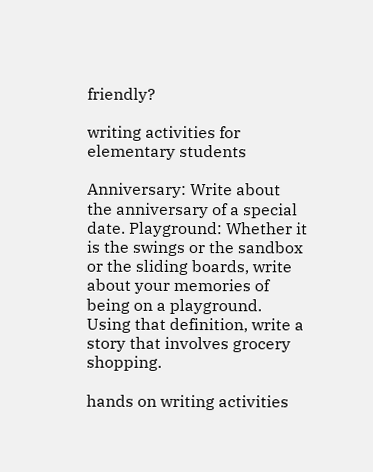friendly?

writing activities for elementary students

Anniversary: Write about the anniversary of a special date. Playground: Whether it is the swings or the sandbox or the sliding boards, write about your memories of being on a playground. Using that definition, write a story that involves grocery shopping.

hands on writing activities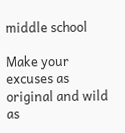middle school

Make your excuses as original and wild as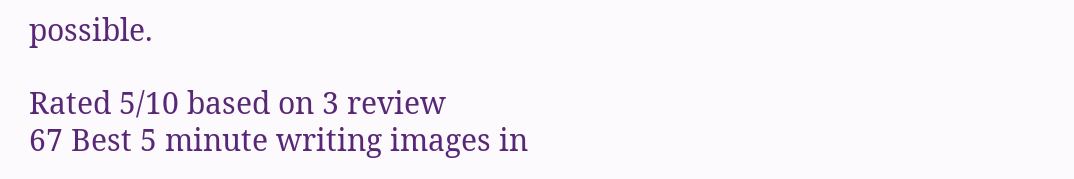possible.

Rated 5/10 based on 3 review
67 Best 5 minute writing images in